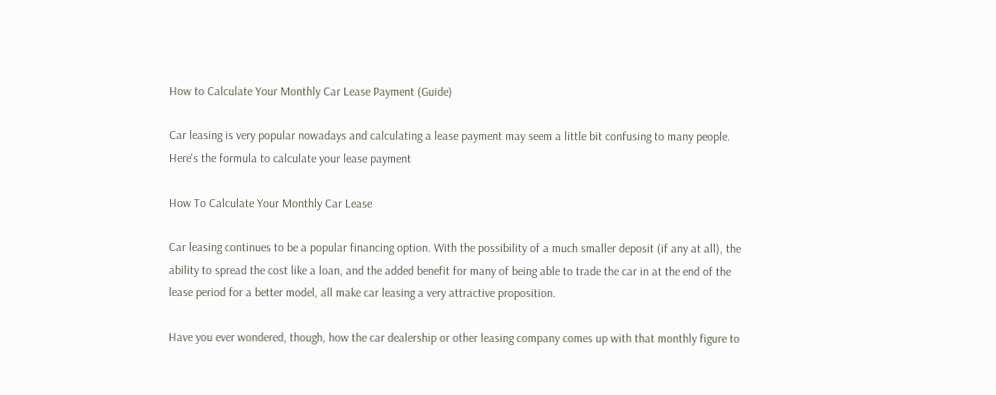How to Calculate Your Monthly Car Lease Payment (Guide)

Car leasing is very popular nowadays and calculating a lease payment may seem a little bit confusing to many people. Here's the formula to calculate your lease payment

How To Calculate Your Monthly Car Lease

Car leasing continues to be a popular financing option. With the possibility of a much smaller deposit (if any at all), the ability to spread the cost like a loan, and the added benefit for many of being able to trade the car in at the end of the lease period for a better model, all make car leasing a very attractive proposition.

Have you ever wondered, though, how the car dealership or other leasing company comes up with that monthly figure to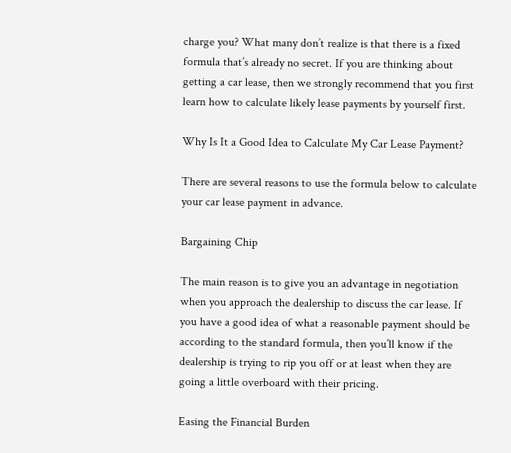charge you? What many don’t realize is that there is a fixed formula that’s already no secret. If you are thinking about getting a car lease, then we strongly recommend that you first learn how to calculate likely lease payments by yourself first.

Why Is It a Good Idea to Calculate My Car Lease Payment?

There are several reasons to use the formula below to calculate your car lease payment in advance.

Bargaining Chip

The main reason is to give you an advantage in negotiation when you approach the dealership to discuss the car lease. If you have a good idea of what a reasonable payment should be according to the standard formula, then you’ll know if the dealership is trying to rip you off or at least when they are going a little overboard with their pricing.

Easing the Financial Burden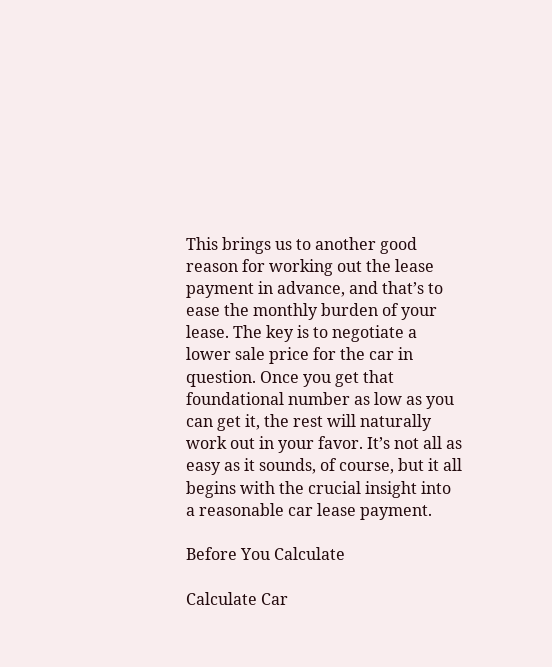This brings us to another good reason for working out the lease payment in advance, and that’s to ease the monthly burden of your lease. The key is to negotiate a lower sale price for the car in question. Once you get that foundational number as low as you can get it, the rest will naturally work out in your favor. It’s not all as easy as it sounds, of course, but it all begins with the crucial insight into a reasonable car lease payment.

Before You Calculate

Calculate Car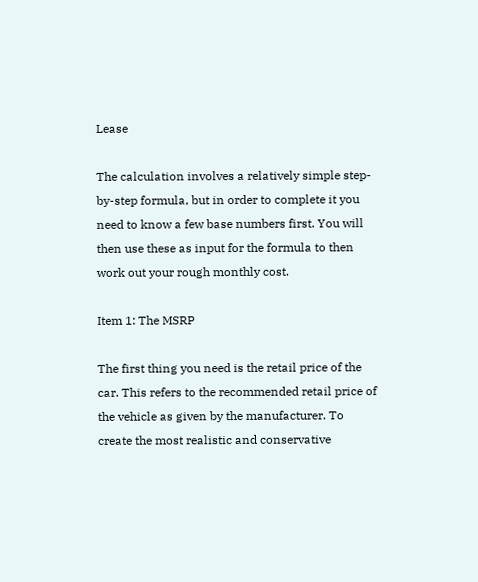Lease

The calculation involves a relatively simple step-by-step formula, but in order to complete it you need to know a few base numbers first. You will then use these as input for the formula to then work out your rough monthly cost.

Item 1: The MSRP

The first thing you need is the retail price of the car. This refers to the recommended retail price of the vehicle as given by the manufacturer. To create the most realistic and conservative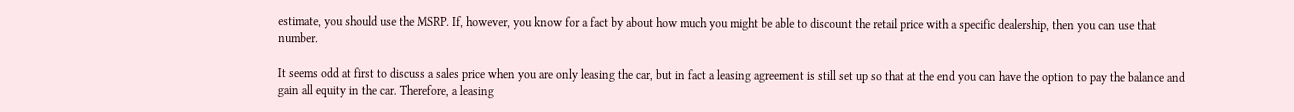estimate, you should use the MSRP. If, however, you know for a fact by about how much you might be able to discount the retail price with a specific dealership, then you can use that number.

It seems odd at first to discuss a sales price when you are only leasing the car, but in fact a leasing agreement is still set up so that at the end you can have the option to pay the balance and gain all equity in the car. Therefore, a leasing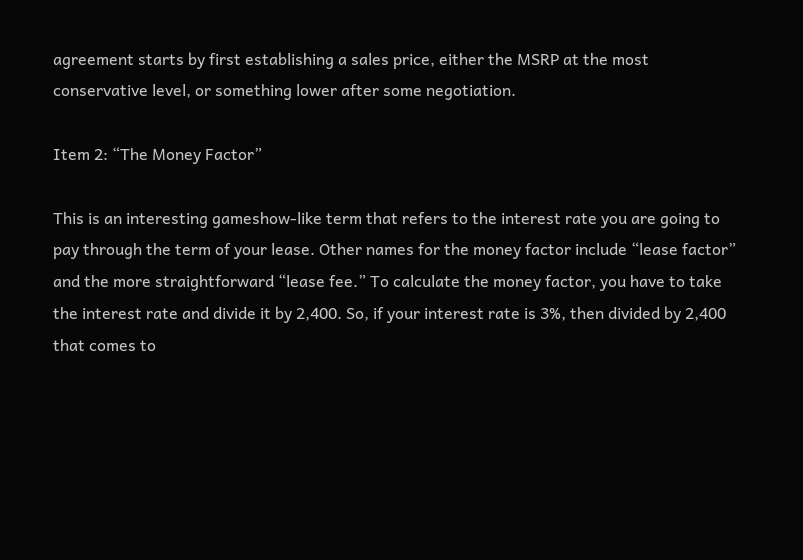agreement starts by first establishing a sales price, either the MSRP at the most conservative level, or something lower after some negotiation.

Item 2: “The Money Factor”

This is an interesting gameshow-like term that refers to the interest rate you are going to pay through the term of your lease. Other names for the money factor include “lease factor” and the more straightforward “lease fee.” To calculate the money factor, you have to take the interest rate and divide it by 2,400. So, if your interest rate is 3%, then divided by 2,400 that comes to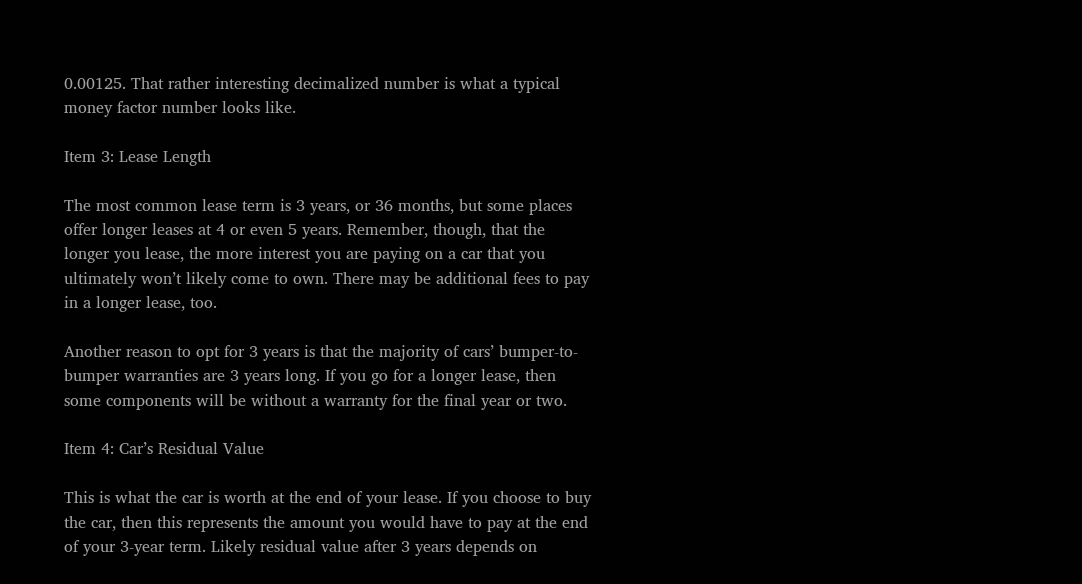0.00125. That rather interesting decimalized number is what a typical money factor number looks like.

Item 3: Lease Length

The most common lease term is 3 years, or 36 months, but some places offer longer leases at 4 or even 5 years. Remember, though, that the longer you lease, the more interest you are paying on a car that you ultimately won’t likely come to own. There may be additional fees to pay in a longer lease, too.

Another reason to opt for 3 years is that the majority of cars’ bumper-to-bumper warranties are 3 years long. If you go for a longer lease, then some components will be without a warranty for the final year or two.

Item 4: Car’s Residual Value

This is what the car is worth at the end of your lease. If you choose to buy the car, then this represents the amount you would have to pay at the end of your 3-year term. Likely residual value after 3 years depends on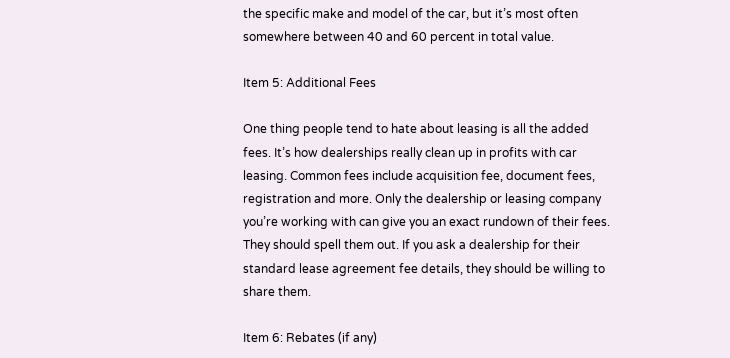the specific make and model of the car, but it’s most often somewhere between 40 and 60 percent in total value.

Item 5: Additional Fees

One thing people tend to hate about leasing is all the added fees. It’s how dealerships really clean up in profits with car leasing. Common fees include acquisition fee, document fees, registration and more. Only the dealership or leasing company you’re working with can give you an exact rundown of their fees. They should spell them out. If you ask a dealership for their standard lease agreement fee details, they should be willing to share them.

Item 6: Rebates (if any)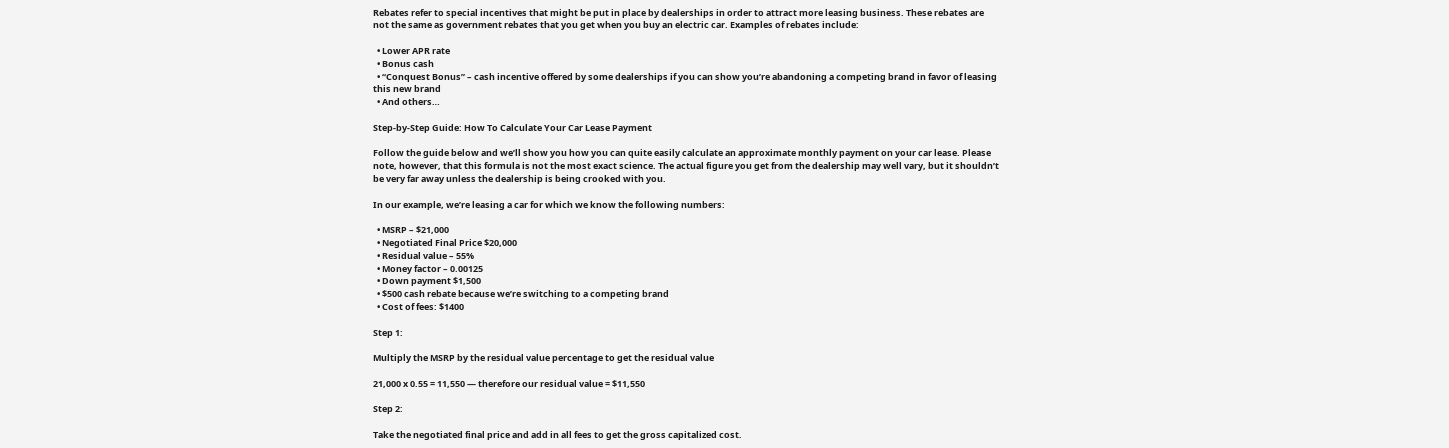Rebates refer to special incentives that might be put in place by dealerships in order to attract more leasing business. These rebates are not the same as government rebates that you get when you buy an electric car. Examples of rebates include:

  • Lower APR rate
  • Bonus cash
  • “Conquest Bonus” – cash incentive offered by some dealerships if you can show you’re abandoning a competing brand in favor of leasing this new brand
  • And others…

Step-by-Step Guide: How To Calculate Your Car Lease Payment

Follow the guide below and we’ll show you how you can quite easily calculate an approximate monthly payment on your car lease. Please note, however, that this formula is not the most exact science. The actual figure you get from the dealership may well vary, but it shouldn’t be very far away unless the dealership is being crooked with you.

In our example, we’re leasing a car for which we know the following numbers:

  • MSRP – $21,000
  • Negotiated Final Price $20,000
  • Residual value – 55%
  • Money factor – 0.00125
  • Down payment $1,500
  • $500 cash rebate because we’re switching to a competing brand
  • Cost of fees: $1400

Step 1:

Multiply the MSRP by the residual value percentage to get the residual value

21,000 x 0.55 = 11,550 — therefore our residual value = $11,550

Step 2:

Take the negotiated final price and add in all fees to get the gross capitalized cost.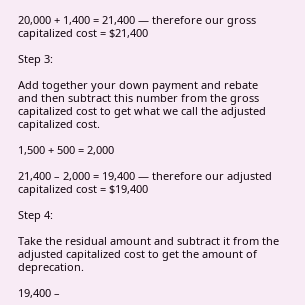20,000 + 1,400 = 21,400 — therefore our gross capitalized cost = $21,400

Step 3:

Add together your down payment and rebate and then subtract this number from the gross capitalized cost to get what we call the adjusted capitalized cost.

1,500 + 500 = 2,000

21,400 – 2,000 = 19,400 — therefore our adjusted capitalized cost = $19,400

Step 4:

Take the residual amount and subtract it from the adjusted capitalized cost to get the amount of deprecation.

19,400 –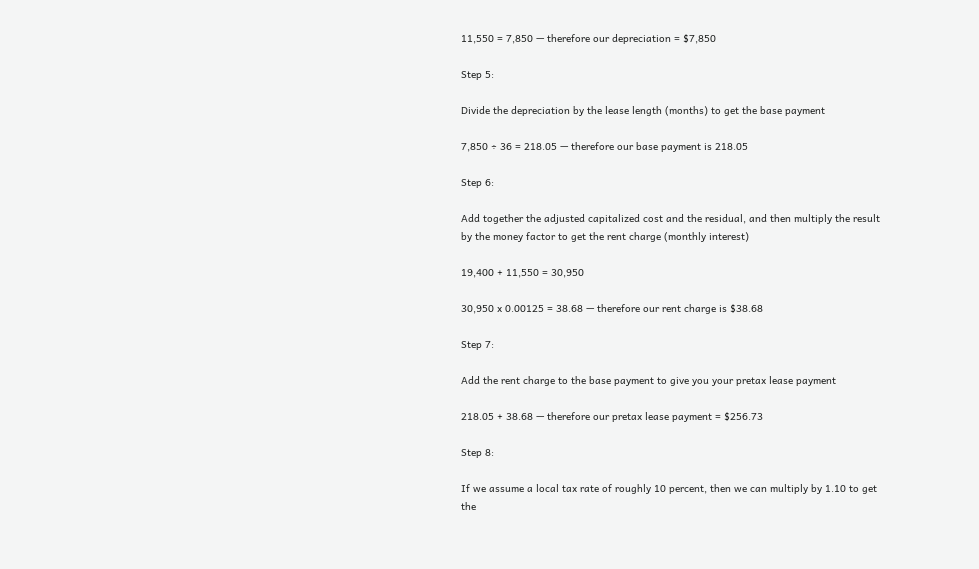11,550 = 7,850 — therefore our depreciation = $7,850

Step 5:

Divide the depreciation by the lease length (months) to get the base payment

7,850 ÷ 36 = 218.05 — therefore our base payment is 218.05

Step 6:

Add together the adjusted capitalized cost and the residual, and then multiply the result by the money factor to get the rent charge (monthly interest)

19,400 + 11,550 = 30,950

30,950 x 0.00125 = 38.68 — therefore our rent charge is $38.68

Step 7:

Add the rent charge to the base payment to give you your pretax lease payment

218.05 + 38.68 — therefore our pretax lease payment = $256.73

Step 8:

If we assume a local tax rate of roughly 10 percent, then we can multiply by 1.10 to get the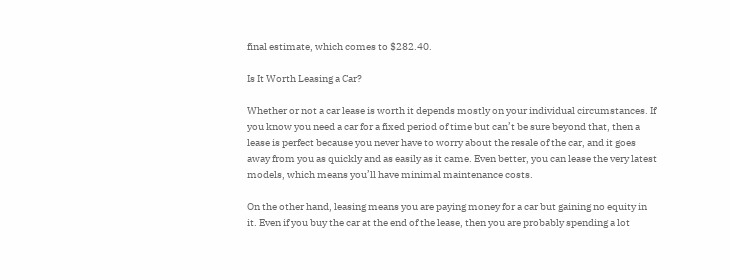final estimate, which comes to $282.40.

Is It Worth Leasing a Car?

Whether or not a car lease is worth it depends mostly on your individual circumstances. If you know you need a car for a fixed period of time but can’t be sure beyond that, then a lease is perfect because you never have to worry about the resale of the car, and it goes away from you as quickly and as easily as it came. Even better, you can lease the very latest models, which means you’ll have minimal maintenance costs.

On the other hand, leasing means you are paying money for a car but gaining no equity in it. Even if you buy the car at the end of the lease, then you are probably spending a lot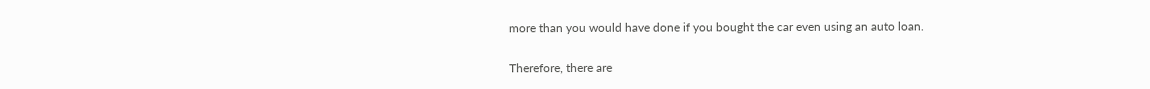more than you would have done if you bought the car even using an auto loan.

Therefore, there are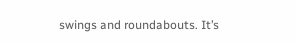swings and roundabouts. It’s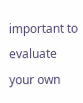important to evaluate your own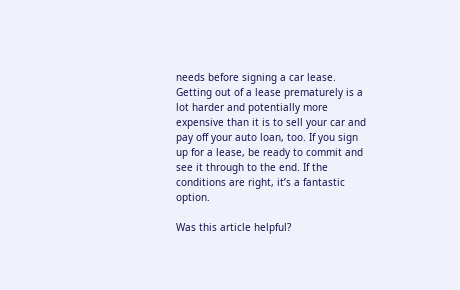needs before signing a car lease. Getting out of a lease prematurely is a lot harder and potentially more expensive than it is to sell your car and pay off your auto loan, too. If you sign up for a lease, be ready to commit and see it through to the end. If the conditions are right, it’s a fantastic option.

Was this article helpful?